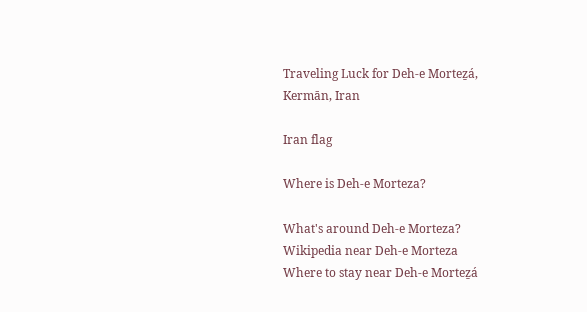Traveling Luck for Deh-e Morteẕá, Kermān, Iran

Iran flag

Where is Deh-e Morteza?

What's around Deh-e Morteza?
Wikipedia near Deh-e Morteza
Where to stay near Deh-e Morteẕá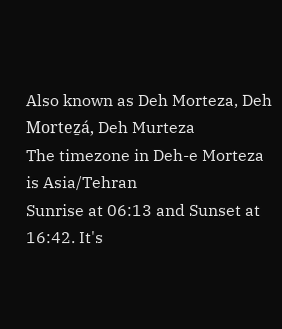Also known as Deh Morteza, Deh Morteẕá, Deh Murteza
The timezone in Deh-e Morteza is Asia/Tehran
Sunrise at 06:13 and Sunset at 16:42. It's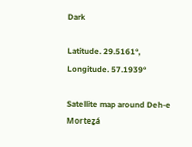Dark

Latitude. 29.5161°, Longitude. 57.1939°

Satellite map around Deh-e Morteẕá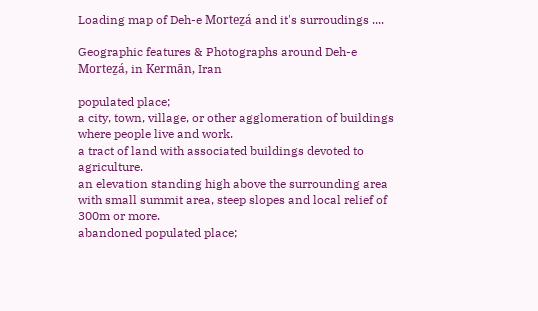Loading map of Deh-e Morteẕá and it's surroudings ....

Geographic features & Photographs around Deh-e Morteẕá, in Kermān, Iran

populated place;
a city, town, village, or other agglomeration of buildings where people live and work.
a tract of land with associated buildings devoted to agriculture.
an elevation standing high above the surrounding area with small summit area, steep slopes and local relief of 300m or more.
abandoned populated place;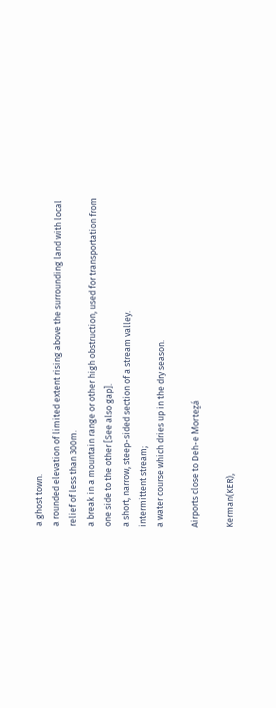a ghost town.
a rounded elevation of limited extent rising above the surrounding land with local relief of less than 300m.
a break in a mountain range or other high obstruction, used for transportation from one side to the other [See also gap].
a short, narrow, steep-sided section of a stream valley.
intermittent stream;
a water course which dries up in the dry season.

Airports close to Deh-e Morteẕá

Kerman(KER),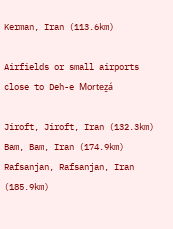Kerman, Iran (113.6km)

Airfields or small airports close to Deh-e Morteẕá

Jiroft, Jiroft, Iran (132.3km)
Bam, Bam, Iran (174.9km)
Rafsanjan, Rafsanjan, Iran (185.9km)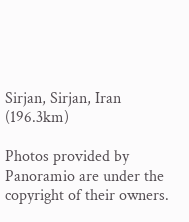Sirjan, Sirjan, Iran (196.3km)

Photos provided by Panoramio are under the copyright of their owners.